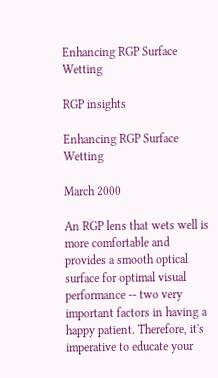Enhancing RGP Surface Wetting

RGP insights

Enhancing RGP Surface Wetting

March 2000

An RGP lens that wets well is more comfortable and provides a smooth optical surface for optimal visual performance -- two very important factors in having a happy patient. Therefore, it's imperative to educate your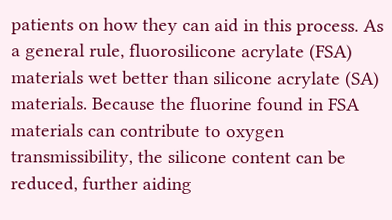patients on how they can aid in this process. As a general rule, fluorosilicone acrylate (FSA) materials wet better than silicone acrylate (SA) materials. Because the fluorine found in FSA materials can contribute to oxygen transmissibility, the silicone content can be reduced, further aiding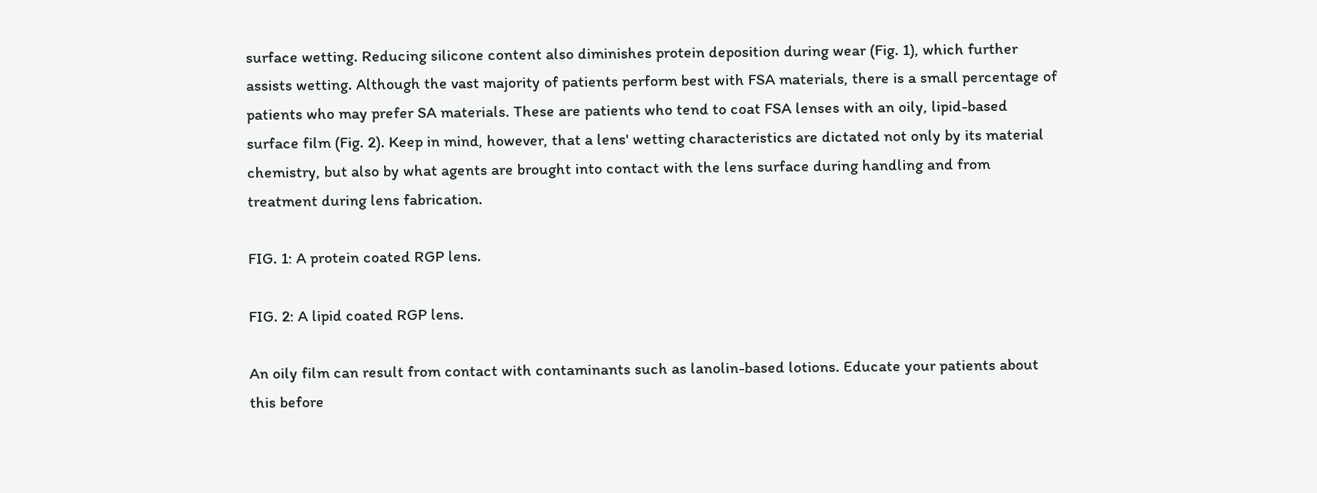surface wetting. Reducing silicone content also diminishes protein deposition during wear (Fig. 1), which further assists wetting. Although the vast majority of patients perform best with FSA materials, there is a small percentage of patients who may prefer SA materials. These are patients who tend to coat FSA lenses with an oily, lipid-based surface film (Fig. 2). Keep in mind, however, that a lens' wetting characteristics are dictated not only by its material chemistry, but also by what agents are brought into contact with the lens surface during handling and from treatment during lens fabrication.

FIG. 1: A protein coated RGP lens.

FIG. 2: A lipid coated RGP lens.

An oily film can result from contact with contaminants such as lanolin-based lotions. Educate your patients about this before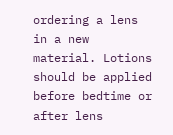ordering a lens in a new material. Lotions should be applied before bedtime or after lens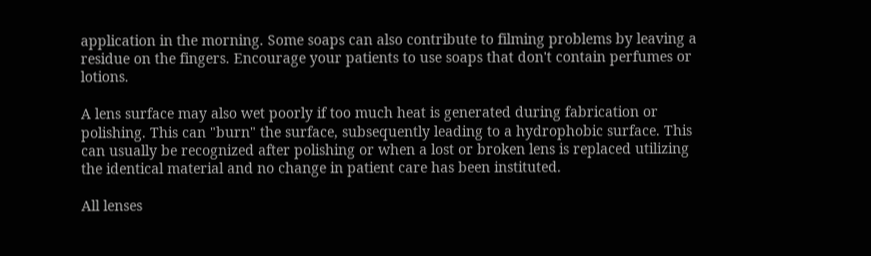application in the morning. Some soaps can also contribute to filming problems by leaving a residue on the fingers. Encourage your patients to use soaps that don't contain perfumes or lotions.

A lens surface may also wet poorly if too much heat is generated during fabrication or polishing. This can "burn" the surface, subsequently leading to a hydrophobic surface. This can usually be recognized after polishing or when a lost or broken lens is replaced utilizing the identical material and no change in patient care has been instituted.

All lenses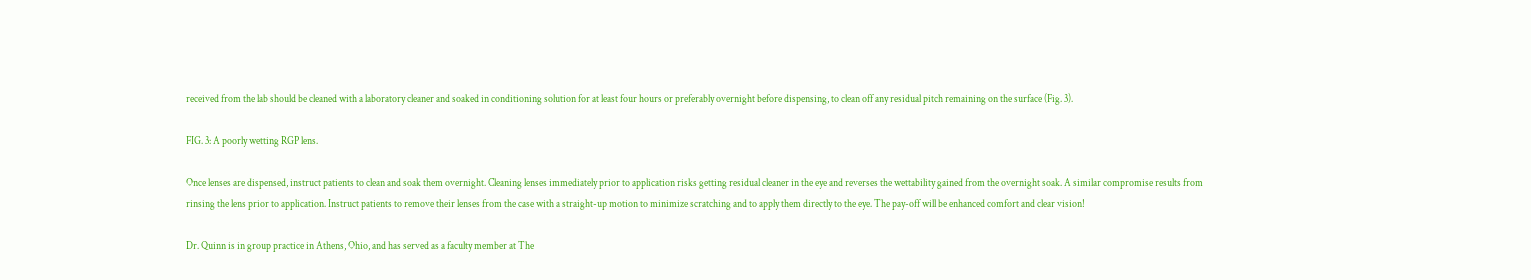received from the lab should be cleaned with a laboratory cleaner and soaked in conditioning solution for at least four hours or preferably overnight before dispensing, to clean off any residual pitch remaining on the surface (Fig. 3).

FIG. 3: A poorly wetting RGP lens.

Once lenses are dispensed, instruct patients to clean and soak them overnight. Cleaning lenses immediately prior to application risks getting residual cleaner in the eye and reverses the wettability gained from the overnight soak. A similar compromise results from rinsing the lens prior to application. Instruct patients to remove their lenses from the case with a straight-up motion to minimize scratching and to apply them directly to the eye. The pay-off will be enhanced comfort and clear vision!

Dr. Quinn is in group practice in Athens, Ohio, and has served as a faculty member at The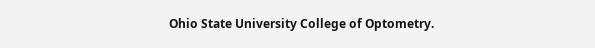Ohio State University College of Optometry.